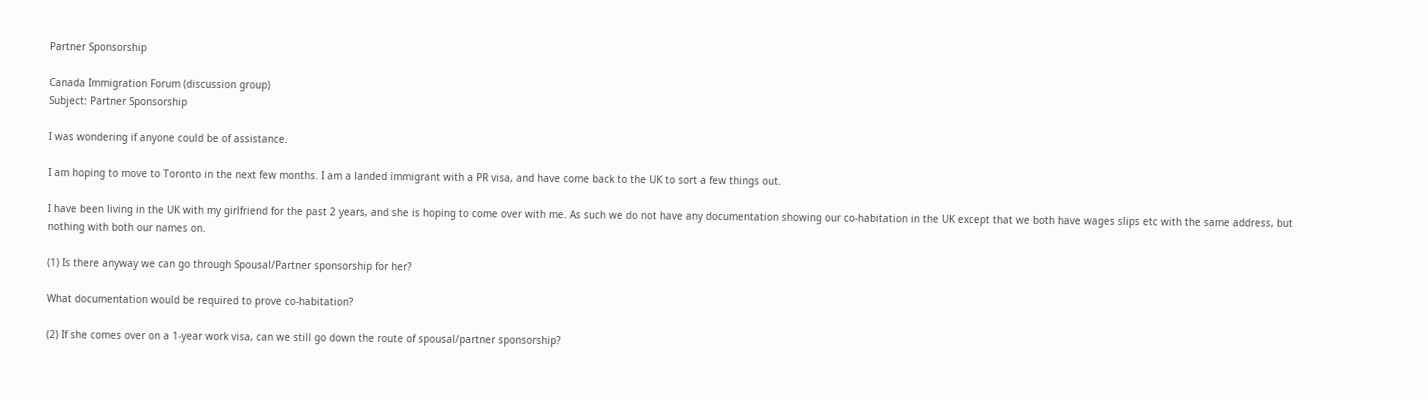Partner Sponsorship

Canada Immigration Forum (discussion group)
Subject: Partner Sponsorship

I was wondering if anyone could be of assistance.

I am hoping to move to Toronto in the next few months. I am a landed immigrant with a PR visa, and have come back to the UK to sort a few things out.

I have been living in the UK with my girlfriend for the past 2 years, and she is hoping to come over with me. As such we do not have any documentation showing our co-habitation in the UK except that we both have wages slips etc with the same address, but nothing with both our names on.

(1) Is there anyway we can go through Spousal/Partner sponsorship for her?

What documentation would be required to prove co-habitation?

(2) If she comes over on a 1-year work visa, can we still go down the route of spousal/partner sponsorship?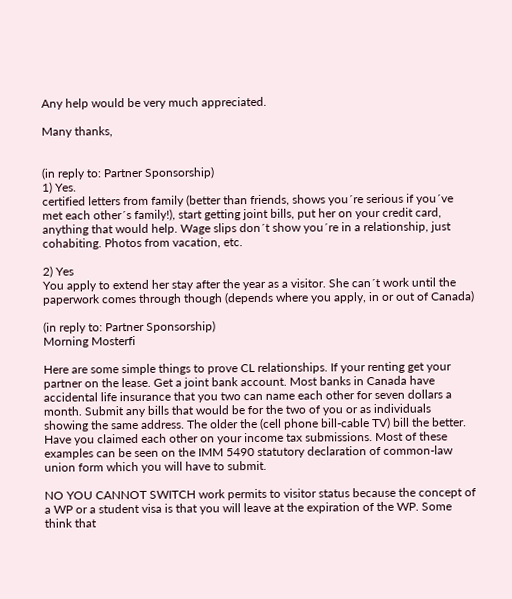Any help would be very much appreciated.

Many thanks,


(in reply to: Partner Sponsorship)
1) Yes.
certified letters from family (better than friends, shows you´re serious if you´ve met each other´s family!), start getting joint bills, put her on your credit card, anything that would help. Wage slips don´t show you´re in a relationship, just cohabiting. Photos from vacation, etc.

2) Yes
You apply to extend her stay after the year as a visitor. She can´t work until the paperwork comes through though (depends where you apply, in or out of Canada)

(in reply to: Partner Sponsorship)
Morning Mosterfi

Here are some simple things to prove CL relationships. If your renting get your partner on the lease. Get a joint bank account. Most banks in Canada have accidental life insurance that you two can name each other for seven dollars a month. Submit any bills that would be for the two of you or as individuals showing the same address. The older the (cell phone bill-cable TV) bill the better. Have you claimed each other on your income tax submissions. Most of these examples can be seen on the IMM 5490 statutory declaration of common-law union form which you will have to submit.

NO YOU CANNOT SWITCH work permits to visitor status because the concept of a WP or a student visa is that you will leave at the expiration of the WP. Some think that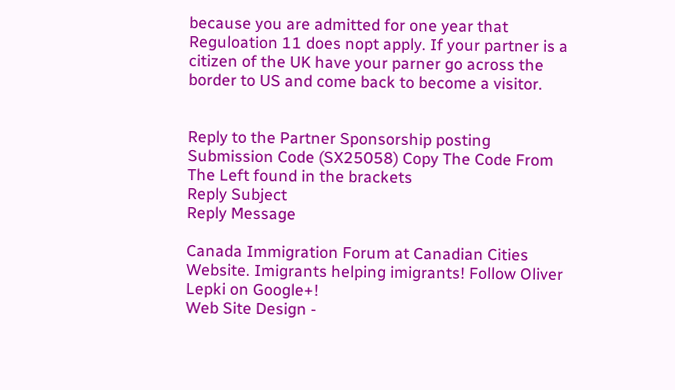because you are admitted for one year that Reguloation 11 does nopt apply. If your partner is a citizen of the UK have your parner go across the border to US and come back to become a visitor.


Reply to the Partner Sponsorship posting
Submission Code (SX25058) Copy The Code From The Left found in the brackets
Reply Subject
Reply Message

Canada Immigration Forum at Canadian Cities Website. Imigrants helping imigrants! Follow Oliver Lepki on Google+!
Web Site Design -